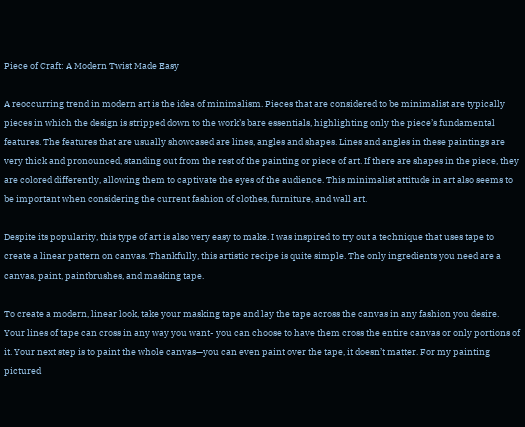Piece of Craft: A Modern Twist Made Easy

A reoccurring trend in modern art is the idea of minimalism. Pieces that are considered to be minimalist are typically pieces in which the design is stripped down to the work’s bare essentials, highlighting only the piece’s fundamental features. The features that are usually showcased are lines, angles and shapes. Lines and angles in these paintings are very thick and pronounced, standing out from the rest of the painting or piece of art. If there are shapes in the piece, they are colored differently, allowing them to captivate the eyes of the audience. This minimalist attitude in art also seems to be important when considering the current fashion of clothes, furniture, and wall art.

Despite its popularity, this type of art is also very easy to make. I was inspired to try out a technique that uses tape to create a linear pattern on canvas. Thankfully, this artistic recipe is quite simple. The only ingredients you need are a canvas, paint, paintbrushes, and masking tape.

To create a modern, linear look, take your masking tape and lay the tape across the canvas in any fashion you desire. Your lines of tape can cross in any way you want- you can choose to have them cross the entire canvas or only portions of it. Your next step is to paint the whole canvas—you can even paint over the tape, it doesn’t matter. For my painting pictured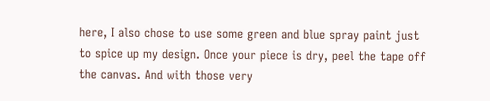here, I also chose to use some green and blue spray paint just to spice up my design. Once your piece is dry, peel the tape off the canvas. And with those very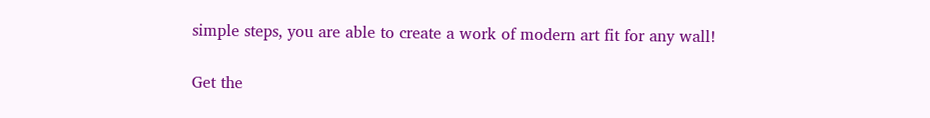simple steps, you are able to create a work of modern art fit for any wall!

Get the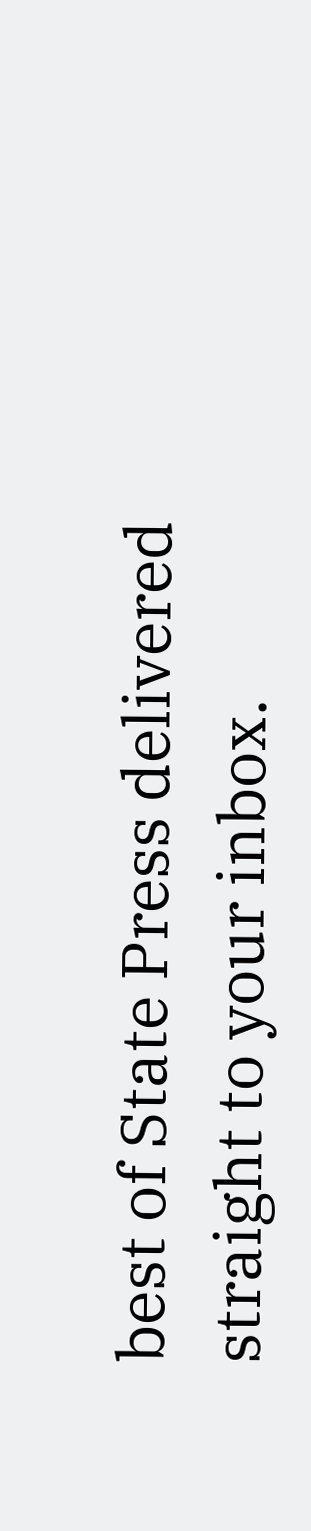best of State Press delivered straight to your inbox.